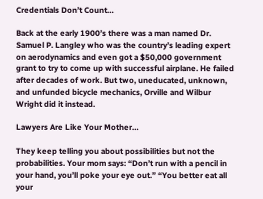Credentials Don’t Count…

Back at the early 1900’s there was a man named Dr. Samuel P. Langley who was the country’s leading expert on aerodynamics and even got a $50,000 government grant to try to come up with successful airplane. He failed after decades of work. But two, uneducated, unknown, and unfunded bicycle mechanics, Orville and Wilbur Wright did it instead.

Lawyers Are Like Your Mother…

They keep telling you about possibilities but not the probabilities. Your mom says: “Don’t run with a pencil in your hand, you’ll poke your eye out.” “You better eat all your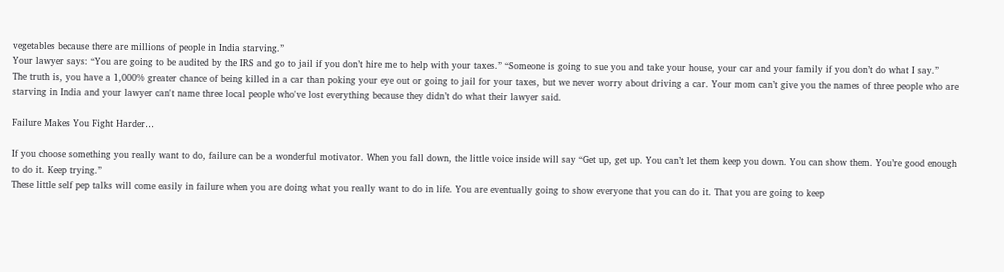vegetables because there are millions of people in India starving.”
Your lawyer says: “You are going to be audited by the IRS and go to jail if you don’t hire me to help with your taxes.” “Someone is going to sue you and take your house, your car and your family if you don’t do what I say.”
The truth is, you have a 1,000% greater chance of being killed in a car than poking your eye out or going to jail for your taxes, but we never worry about driving a car. Your mom can’t give you the names of three people who are starving in India and your lawyer can't name three local people who've lost everything because they didn’t do what their lawyer said.

Failure Makes You Fight Harder…

If you choose something you really want to do, failure can be a wonderful motivator. When you fall down, the little voice inside will say “Get up, get up. You can’t let them keep you down. You can show them. You’re good enough to do it. Keep trying.”
These little self pep talks will come easily in failure when you are doing what you really want to do in life. You are eventually going to show everyone that you can do it. That you are going to keep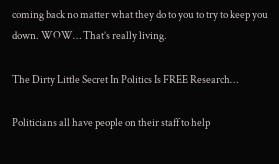coming back no matter what they do to you to try to keep you down. WOW… That’s really living.

The Dirty Little Secret In Politics Is FREE Research…

Politicians all have people on their staff to help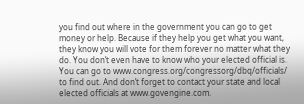you find out where in the government you can go to get money or help. Because if they help you get what you want, they know you will vote for them forever no matter what they do. You don’t even have to know who your elected official is. You can go to www.congress.org/congressorg/dbq/officials/ to find out. And don’t forget to contact your state and local elected officials at www.govengine.com.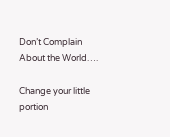Don’t Complain About the World….

Change your little portion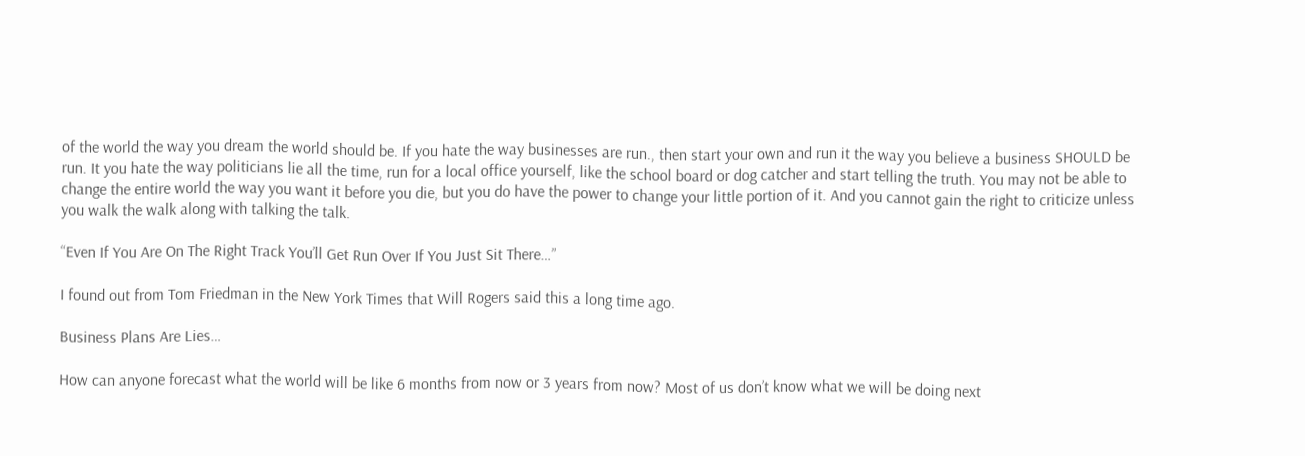of the world the way you dream the world should be. If you hate the way businesses are run., then start your own and run it the way you believe a business SHOULD be run. It you hate the way politicians lie all the time, run for a local office yourself, like the school board or dog catcher and start telling the truth. You may not be able to change the entire world the way you want it before you die, but you do have the power to change your little portion of it. And you cannot gain the right to criticize unless you walk the walk along with talking the talk.

“Even If You Are On The Right Track You’ll Get Run Over If You Just Sit There…”

I found out from Tom Friedman in the New York Times that Will Rogers said this a long time ago.

Business Plans Are Lies…

How can anyone forecast what the world will be like 6 months from now or 3 years from now? Most of us don’t know what we will be doing next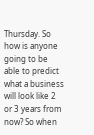Thursday. So how is anyone going to be able to predict what a business will look like 2 or 3 years from now? So when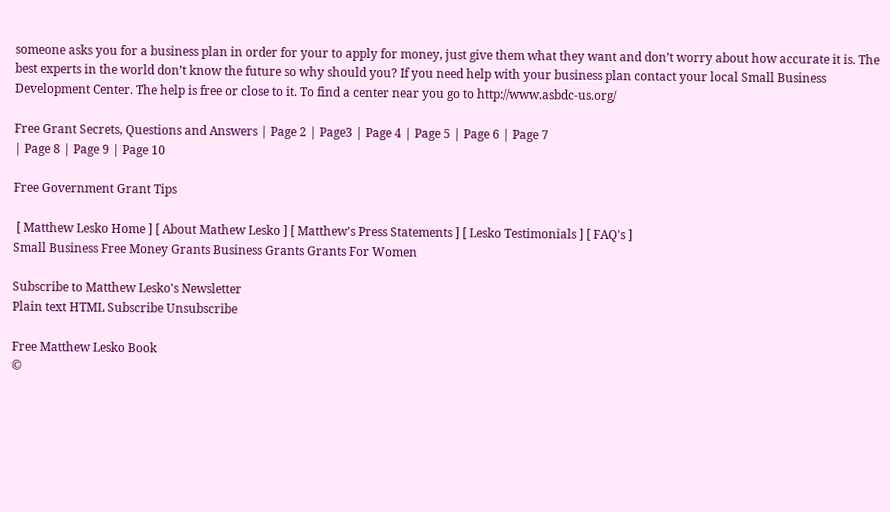someone asks you for a business plan in order for your to apply for money, just give them what they want and don’t worry about how accurate it is. The best experts in the world don’t know the future so why should you? If you need help with your business plan contact your local Small Business Development Center. The help is free or close to it. To find a center near you go to http://www.asbdc-us.org/

Free Grant Secrets, Questions and Answers | Page 2 | Page3 | Page 4 | Page 5 | Page 6 | Page 7
| Page 8 | Page 9 | Page 10

Free Government Grant Tips

 [ Matthew Lesko Home ] [ About Mathew Lesko ] [ Matthew's Press Statements ] [ Lesko Testimonials ] [ FAQ's ]
Small Business Free Money Grants Business Grants Grants For Women

Subscribe to Matthew Lesko's Newsletter
Plain text HTML Subscribe Unsubscribe

Free Matthew Lesko Book
©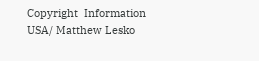Copyright  Information USA/ Matthew Lesko